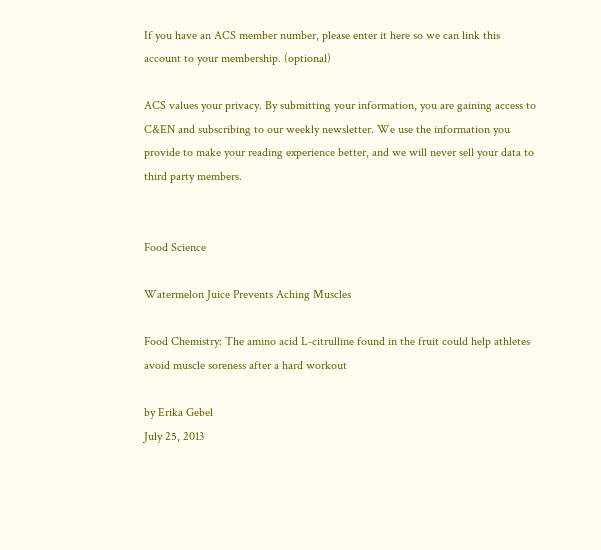If you have an ACS member number, please enter it here so we can link this account to your membership. (optional)

ACS values your privacy. By submitting your information, you are gaining access to C&EN and subscribing to our weekly newsletter. We use the information you provide to make your reading experience better, and we will never sell your data to third party members.


Food Science

Watermelon Juice Prevents Aching Muscles

Food Chemistry: The amino acid L-citrulline found in the fruit could help athletes avoid muscle soreness after a hard workout

by Erika Gebel
July 25, 2013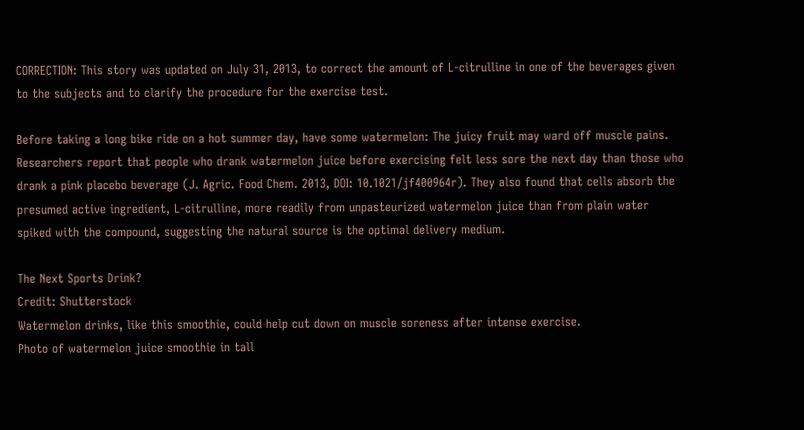CORRECTION: This story was updated on July 31, 2013, to correct the amount of L-citrulline in one of the beverages given to the subjects and to clarify the procedure for the exercise test.

Before taking a long bike ride on a hot summer day, have some watermelon: The juicy fruit may ward off muscle pains. Researchers report that people who drank watermelon juice before exercising felt less sore the next day than those who drank a pink placebo beverage (J. Agric. Food Chem. 2013, DOI: 10.1021/jf400964r). They also found that cells absorb the presumed active ingredient, L-citrulline, more readily from unpasteurized watermelon juice than from plain water spiked with the compound, suggesting the natural source is the optimal delivery medium.

The Next Sports Drink?
Credit: Shutterstock
Watermelon drinks, like this smoothie, could help cut down on muscle soreness after intense exercise.
Photo of watermelon juice smoothie in tall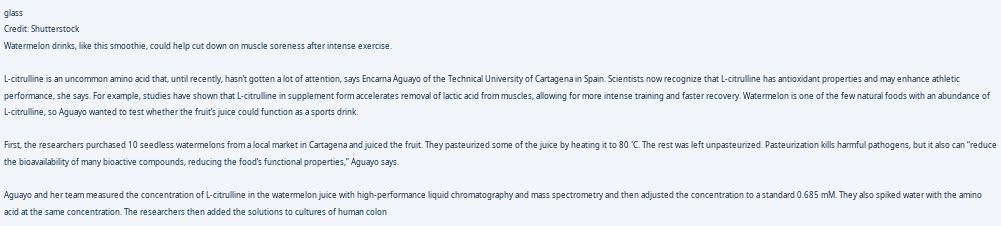glass
Credit: Shutterstock
Watermelon drinks, like this smoothie, could help cut down on muscle soreness after intense exercise.

L-citrulline is an uncommon amino acid that, until recently, hasn’t gotten a lot of attention, says Encarna Aguayo of the Technical University of Cartagena in Spain. Scientists now recognize that L-citrulline has antioxidant properties and may enhance athletic performance, she says. For example, studies have shown that L-citrulline in supplement form accelerates removal of lactic acid from muscles, allowing for more intense training and faster recovery. Watermelon is one of the few natural foods with an abundance of L-citrulline, so Aguayo wanted to test whether the fruit’s juice could function as a sports drink.

First, the researchers purchased 10 seedless watermelons from a local market in Cartagena and juiced the fruit. They pasteurized some of the juice by heating it to 80 ˚C. The rest was left unpasteurized. Pasteurization kills harmful pathogens, but it also can “reduce the bioavailability of many bioactive compounds, reducing the food’s functional properties,” Aguayo says.

Aguayo and her team measured the concentration of L-citrulline in the watermelon juice with high-performance liquid chromatography and mass spectrometry and then adjusted the concentration to a standard 0.685 mM. They also spiked water with the amino acid at the same concentration. The researchers then added the solutions to cultures of human colon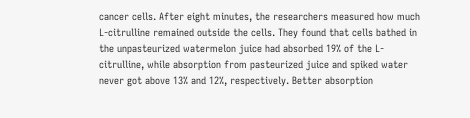cancer cells. After eight minutes, the researchers measured how much L-citrulline remained outside the cells. They found that cells bathed in the unpasteurized watermelon juice had absorbed 19% of the L-citrulline, while absorption from pasteurized juice and spiked water never got above 13% and 12%, respectively. Better absorption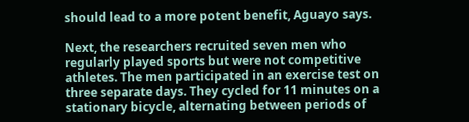should lead to a more potent benefit, Aguayo says.

Next, the researchers recruited seven men who regularly played sports but were not competitive athletes. The men participated in an exercise test on three separate days. They cycled for 11 minutes on a stationary bicycle, alternating between periods of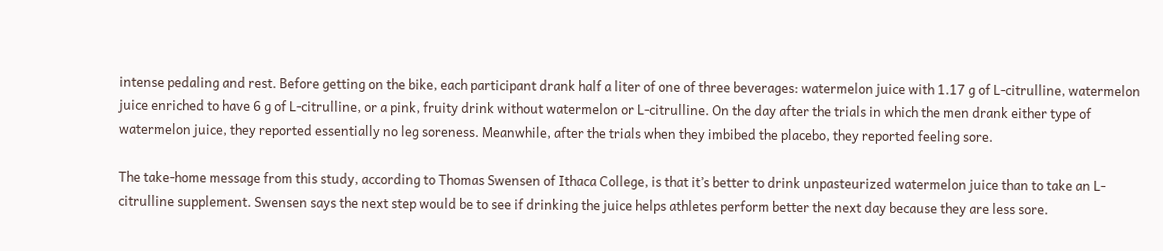intense pedaling and rest. Before getting on the bike, each participant drank half a liter of one of three beverages: watermelon juice with 1.17 g of L-citrulline, watermelon juice enriched to have 6 g of L-citrulline, or a pink, fruity drink without watermelon or L-citrulline. On the day after the trials in which the men drank either type of watermelon juice, they reported essentially no leg soreness. Meanwhile, after the trials when they imbibed the placebo, they reported feeling sore.

The take-home message from this study, according to Thomas Swensen of Ithaca College, is that it’s better to drink unpasteurized watermelon juice than to take an L-citrulline supplement. Swensen says the next step would be to see if drinking the juice helps athletes perform better the next day because they are less sore.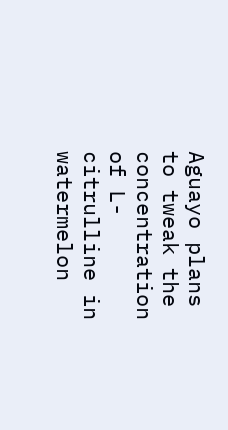Aguayo plans to tweak the concentration of L-citrulline in watermelon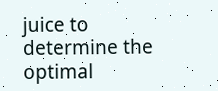juice to determine the optimal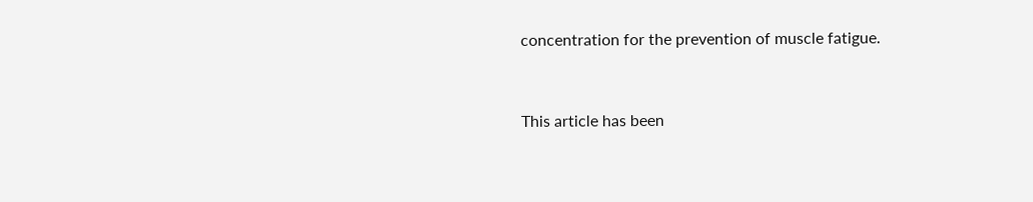concentration for the prevention of muscle fatigue.


This article has been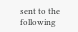sent to the following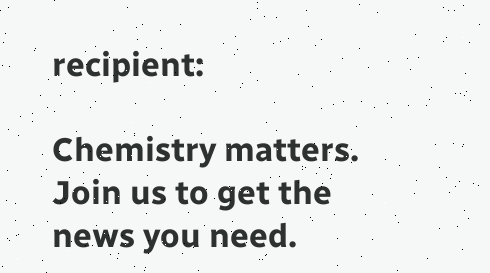recipient:

Chemistry matters. Join us to get the news you need.